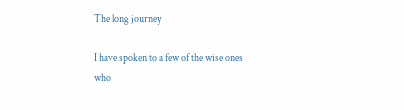The long journey

I have spoken to a few of the wise ones
who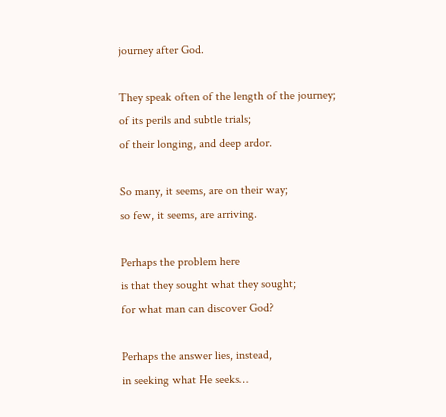journey after God.

They speak often of the length of the journey;
of its perils and subtle trials;
of their longing, and deep ardor.

So many, it seems, are on their way;
so few, it seems, are arriving.

Perhaps the problem here
is that they sought what they sought;
for what man can discover God?

Perhaps the answer lies, instead,
in seeking what He seeks…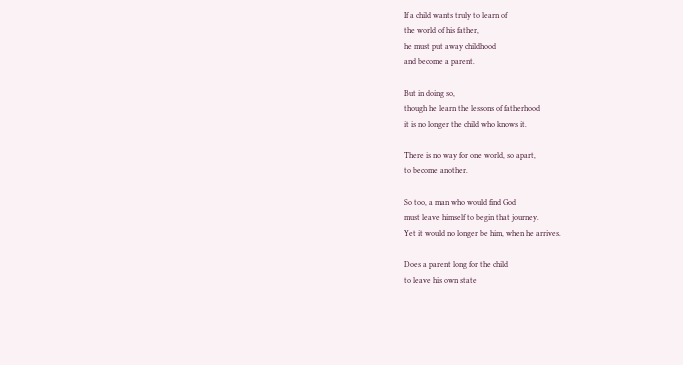If a child wants truly to learn of
the world of his father,
he must put away childhood
and become a parent.

But in doing so,
though he learn the lessons of fatherhood
it is no longer the child who knows it.

There is no way for one world, so apart,
to become another.

So too, a man who would find God
must leave himself to begin that journey.
Yet it would no longer be him, when he arrives.

Does a parent long for the child
to leave his own state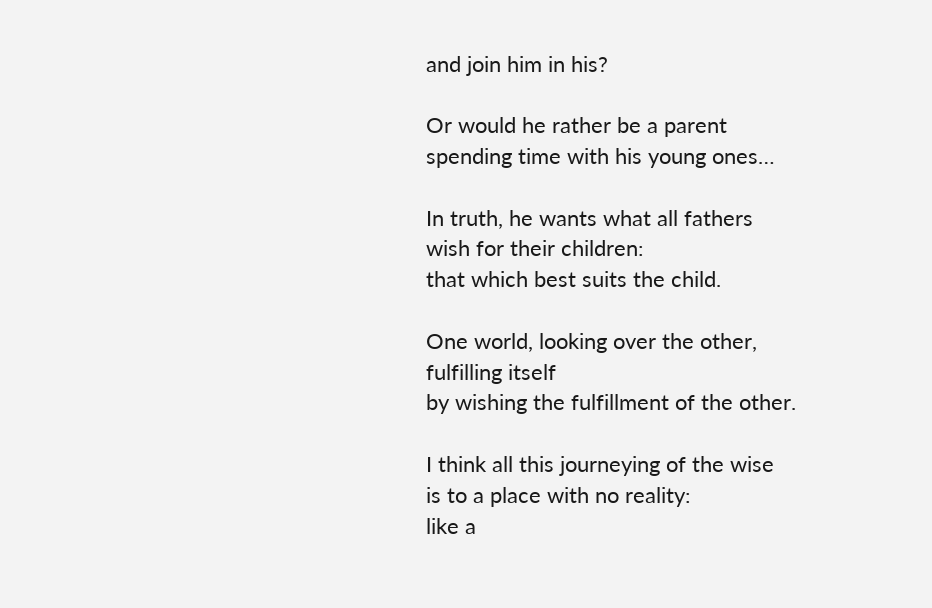and join him in his?

Or would he rather be a parent
spending time with his young ones…

In truth, he wants what all fathers
wish for their children:
that which best suits the child.

One world, looking over the other,
fulfilling itself
by wishing the fulfillment of the other.

I think all this journeying of the wise
is to a place with no reality:
like a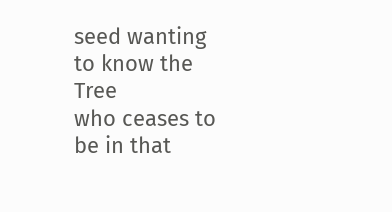seed wanting to know the Tree
who ceases to be in that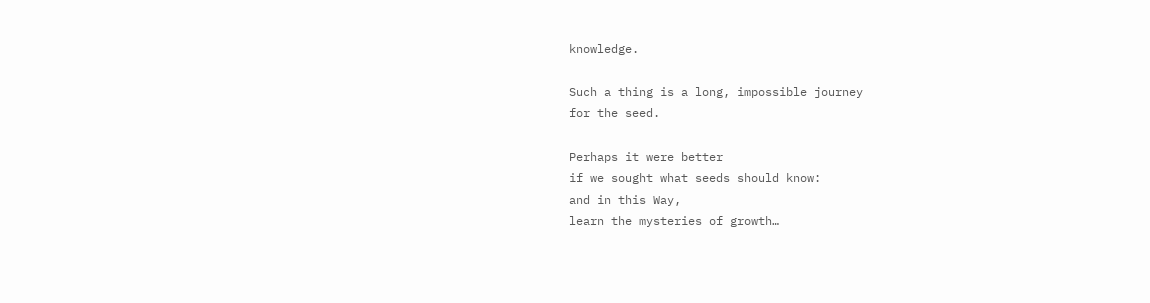knowledge.

Such a thing is a long, impossible journey
for the seed.

Perhaps it were better
if we sought what seeds should know:
and in this Way,
learn the mysteries of growth…